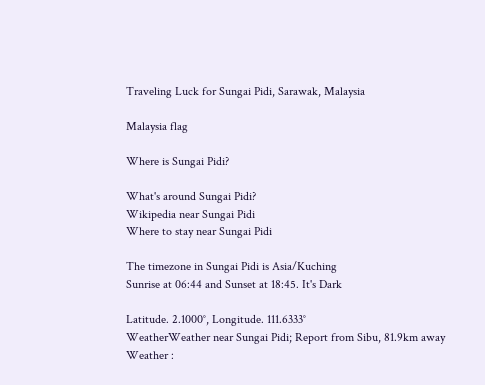Traveling Luck for Sungai Pidi, Sarawak, Malaysia

Malaysia flag

Where is Sungai Pidi?

What's around Sungai Pidi?
Wikipedia near Sungai Pidi
Where to stay near Sungai Pidi

The timezone in Sungai Pidi is Asia/Kuching
Sunrise at 06:44 and Sunset at 18:45. It's Dark

Latitude. 2.1000°, Longitude. 111.6333°
WeatherWeather near Sungai Pidi; Report from Sibu, 81.9km away
Weather :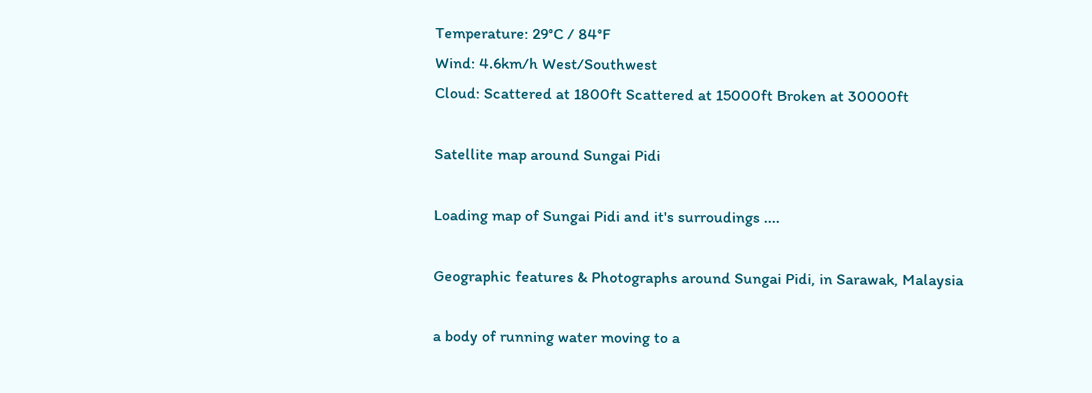Temperature: 29°C / 84°F
Wind: 4.6km/h West/Southwest
Cloud: Scattered at 1800ft Scattered at 15000ft Broken at 30000ft

Satellite map around Sungai Pidi

Loading map of Sungai Pidi and it's surroudings ....

Geographic features & Photographs around Sungai Pidi, in Sarawak, Malaysia

a body of running water moving to a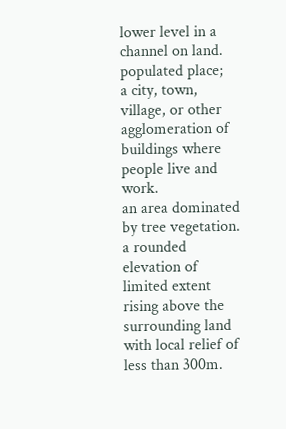lower level in a channel on land.
populated place;
a city, town, village, or other agglomeration of buildings where people live and work.
an area dominated by tree vegetation.
a rounded elevation of limited extent rising above the surrounding land with local relief of less than 300m.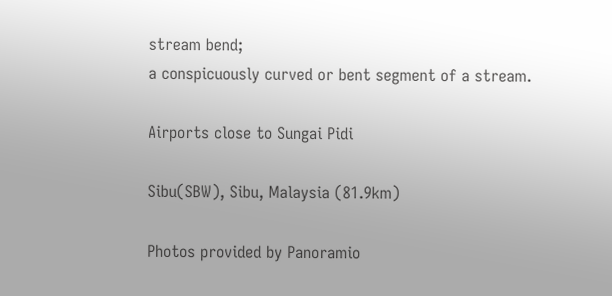stream bend;
a conspicuously curved or bent segment of a stream.

Airports close to Sungai Pidi

Sibu(SBW), Sibu, Malaysia (81.9km)

Photos provided by Panoramio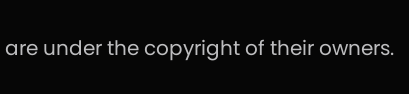are under the copyright of their owners.